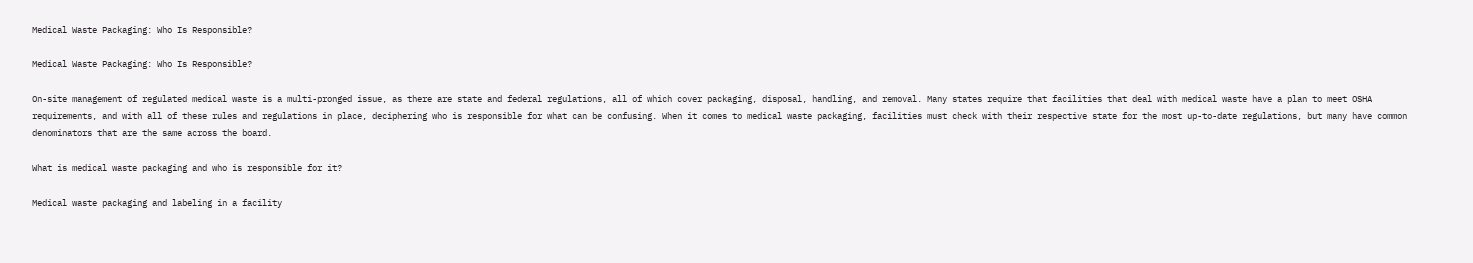Medical Waste Packaging: Who Is Responsible?

Medical Waste Packaging: Who Is Responsible?

On-site management of regulated medical waste is a multi-pronged issue, as there are state and federal regulations, all of which cover packaging, disposal, handling, and removal. Many states require that facilities that deal with medical waste have a plan to meet OSHA requirements, and with all of these rules and regulations in place, deciphering who is responsible for what can be confusing. When it comes to medical waste packaging, facilities must check with their respective state for the most up-to-date regulations, but many have common denominators that are the same across the board.

What is medical waste packaging and who is responsible for it?

Medical waste packaging and labeling in a facility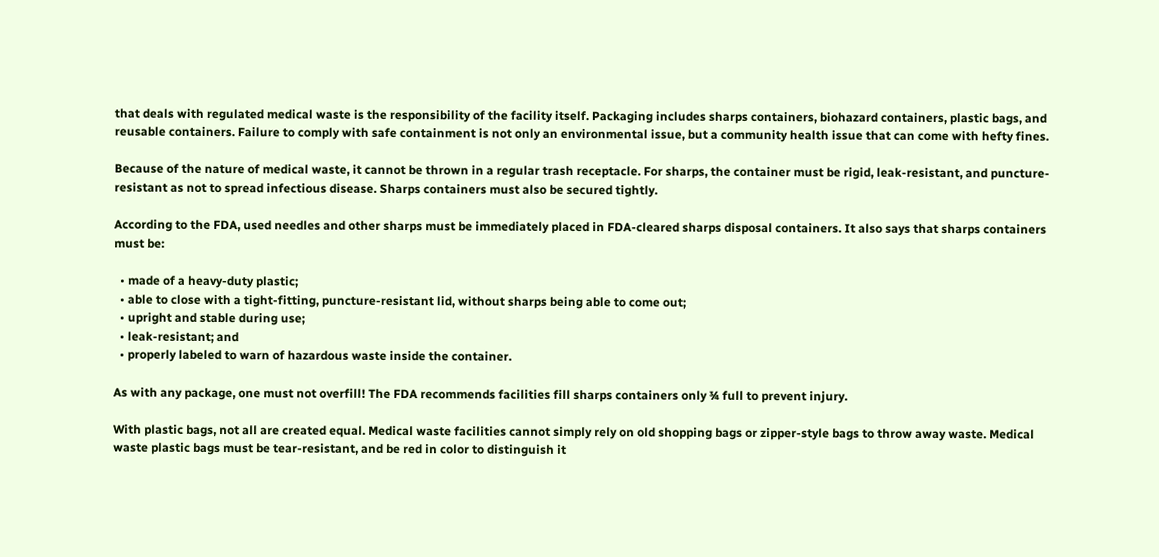that deals with regulated medical waste is the responsibility of the facility itself. Packaging includes sharps containers, biohazard containers, plastic bags, and reusable containers. Failure to comply with safe containment is not only an environmental issue, but a community health issue that can come with hefty fines.

Because of the nature of medical waste, it cannot be thrown in a regular trash receptacle. For sharps, the container must be rigid, leak-resistant, and puncture-resistant as not to spread infectious disease. Sharps containers must also be secured tightly.

According to the FDA, used needles and other sharps must be immediately placed in FDA-cleared sharps disposal containers. It also says that sharps containers must be:

  • made of a heavy-duty plastic;
  • able to close with a tight-fitting, puncture-resistant lid, without sharps being able to come out;
  • upright and stable during use;
  • leak-resistant; and
  • properly labeled to warn of hazardous waste inside the container.

As with any package, one must not overfill! The FDA recommends facilities fill sharps containers only ¾ full to prevent injury.

With plastic bags, not all are created equal. Medical waste facilities cannot simply rely on old shopping bags or zipper-style bags to throw away waste. Medical waste plastic bags must be tear-resistant, and be red in color to distinguish it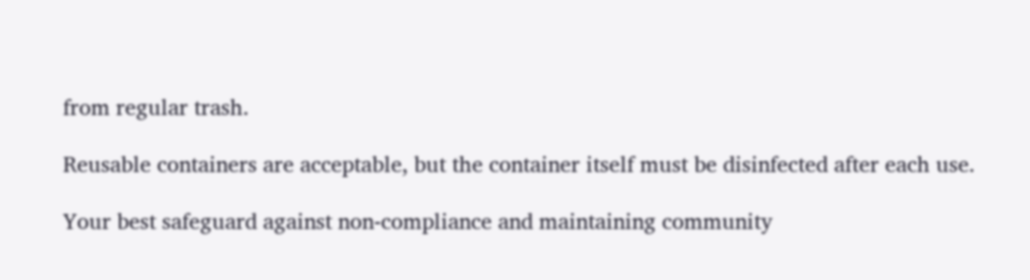from regular trash.

Reusable containers are acceptable, but the container itself must be disinfected after each use.

Your best safeguard against non-compliance and maintaining community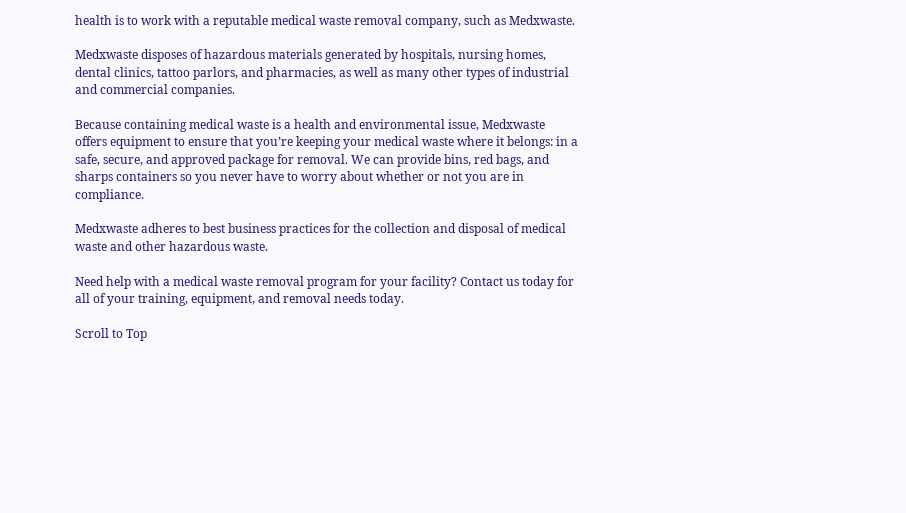health is to work with a reputable medical waste removal company, such as Medxwaste.

Medxwaste disposes of hazardous materials generated by hospitals, nursing homes, dental clinics, tattoo parlors, and pharmacies, as well as many other types of industrial and commercial companies.

Because containing medical waste is a health and environmental issue, Medxwaste offers equipment to ensure that you’re keeping your medical waste where it belongs: in a safe, secure, and approved package for removal. We can provide bins, red bags, and sharps containers so you never have to worry about whether or not you are in compliance.

Medxwaste adheres to best business practices for the collection and disposal of medical waste and other hazardous waste.

Need help with a medical waste removal program for your facility? Contact us today for all of your training, equipment, and removal needs today.

Scroll to Top